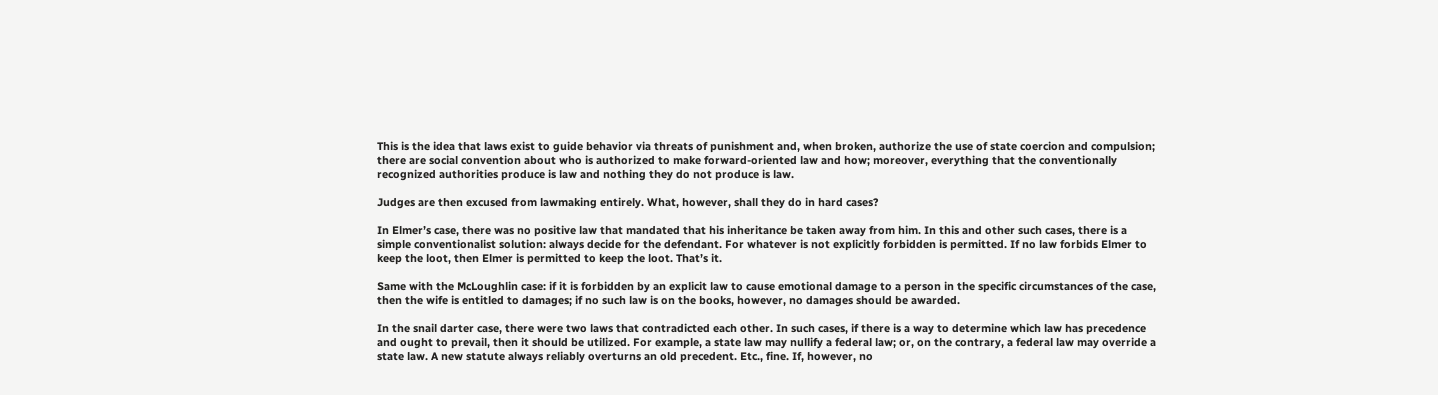This is the idea that laws exist to guide behavior via threats of punishment and, when broken, authorize the use of state coercion and compulsion; there are social convention about who is authorized to make forward-oriented law and how; moreover, everything that the conventionally recognized authorities produce is law and nothing they do not produce is law.

Judges are then excused from lawmaking entirely. What, however, shall they do in hard cases?

In Elmer’s case, there was no positive law that mandated that his inheritance be taken away from him. In this and other such cases, there is a simple conventionalist solution: always decide for the defendant. For whatever is not explicitly forbidden is permitted. If no law forbids Elmer to keep the loot, then Elmer is permitted to keep the loot. That’s it.

Same with the McLoughlin case: if it is forbidden by an explicit law to cause emotional damage to a person in the specific circumstances of the case, then the wife is entitled to damages; if no such law is on the books, however, no damages should be awarded.

In the snail darter case, there were two laws that contradicted each other. In such cases, if there is a way to determine which law has precedence and ought to prevail, then it should be utilized. For example, a state law may nullify a federal law; or, on the contrary, a federal law may override a state law. A new statute always reliably overturns an old precedent. Etc., fine. If, however, no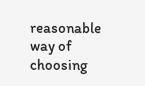reasonable way of choosing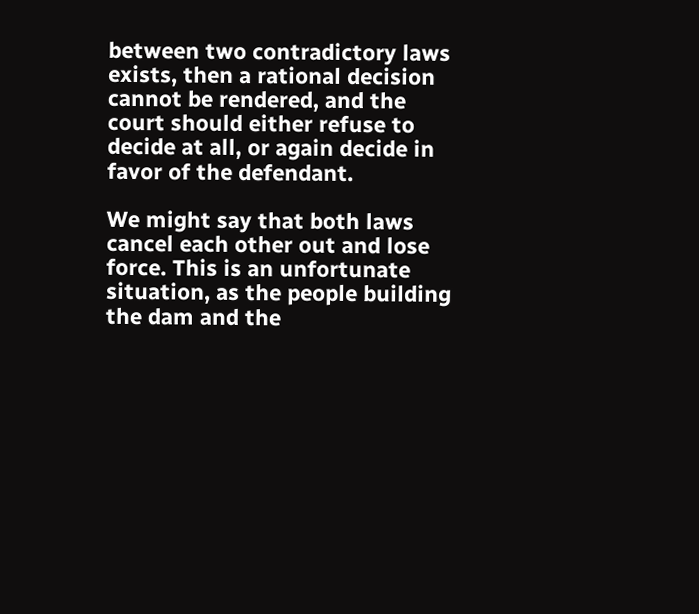between two contradictory laws exists, then a rational decision cannot be rendered, and the court should either refuse to decide at all, or again decide in favor of the defendant.

We might say that both laws cancel each other out and lose force. This is an unfortunate situation, as the people building the dam and the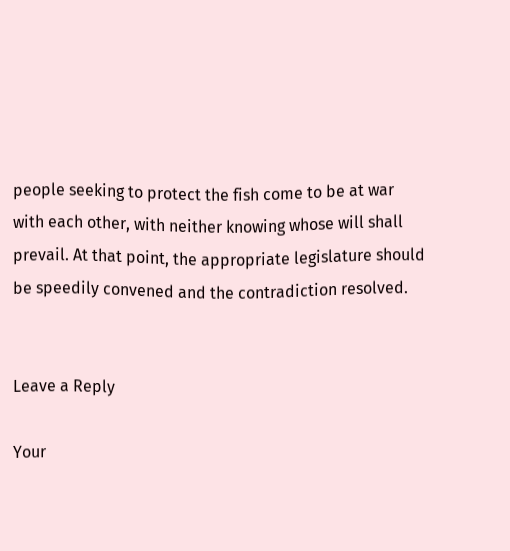people seeking to protect the fish come to be at war with each other, with neither knowing whose will shall prevail. At that point, the appropriate legislature should be speedily convened and the contradiction resolved.


Leave a Reply

Your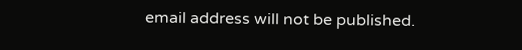email address will not be published.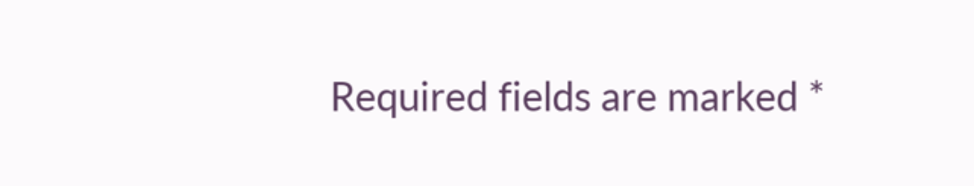Required fields are marked *